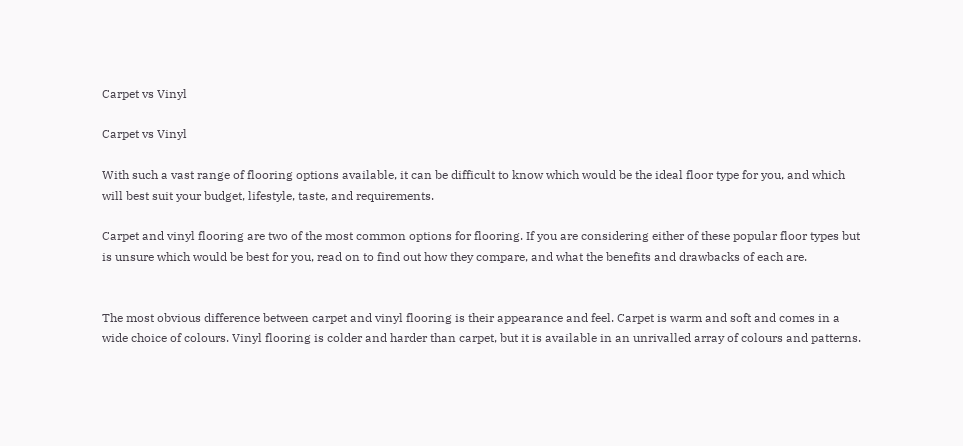Carpet vs Vinyl

Carpet vs Vinyl

With such a vast range of flooring options available, it can be difficult to know which would be the ideal floor type for you, and which will best suit your budget, lifestyle, taste, and requirements.

Carpet and vinyl flooring are two of the most common options for flooring. If you are considering either of these popular floor types but is unsure which would be best for you, read on to find out how they compare, and what the benefits and drawbacks of each are.


The most obvious difference between carpet and vinyl flooring is their appearance and feel. Carpet is warm and soft and comes in a wide choice of colours. Vinyl flooring is colder and harder than carpet, but it is available in an unrivalled array of colours and patterns.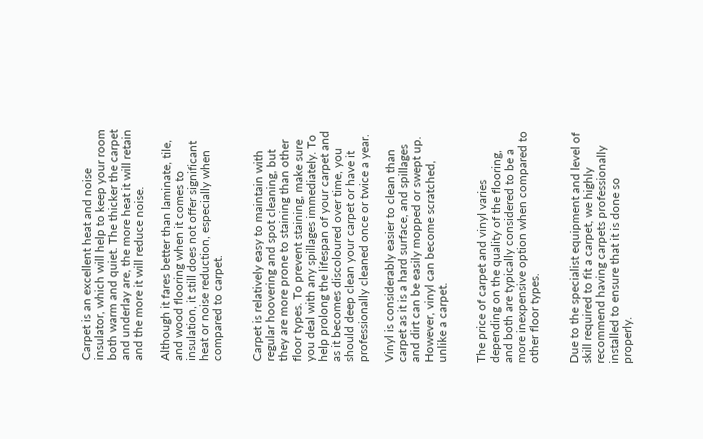Carpet is an excellent heat and noise insulator, which will help to keep your room both warm and quiet. The thicker the carpet and underlay are, the more heat it will retain and the more it will reduce noise.

Although it fares better than laminate, tile, and wood flooring when it comes to insulation, it still does not offer significant heat or noise reduction, especially when compared to carpet.


Carpet is relatively easy to maintain with regular hoovering and spot cleaning, but they are more prone to staining than other floor types. To prevent staining, make sure you deal with any spillages immediately. To help prolong the lifespan of your carpet and as it becomes discoloured over time, you should deep clean your carpet or have it professionally cleaned once or twice a year.

Vinyl is considerably easier to clean than carpet as it is a hard surface, and spillages and dirt can be easily mopped or swept up. However, vinyl can become scratched, unlike a carpet.


The price of carpet and vinyl varies depending on the quality of the flooring, and both are typically considered to be a more inexpensive option when compared to other floor types.


Due to the specialist equipment and level of skill required to fit a carpet, we highly recommend having carpets professionally installed to ensure that it is done so properly.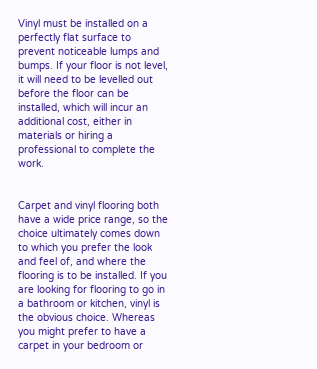Vinyl must be installed on a perfectly flat surface to prevent noticeable lumps and bumps. If your floor is not level, it will need to be levelled out before the floor can be installed, which will incur an additional cost, either in materials or hiring a professional to complete the work.


Carpet and vinyl flooring both have a wide price range, so the choice ultimately comes down to which you prefer the look and feel of, and where the flooring is to be installed. If you are looking for flooring to go in a bathroom or kitchen, vinyl is the obvious choice. Whereas you might prefer to have a carpet in your bedroom or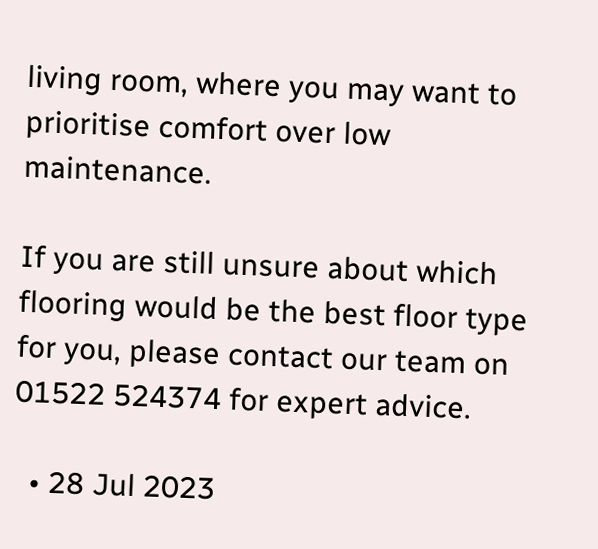living room, where you may want to prioritise comfort over low maintenance.

If you are still unsure about which flooring would be the best floor type for you, please contact our team on 01522 524374 for expert advice.

  • 28 Jul 2023